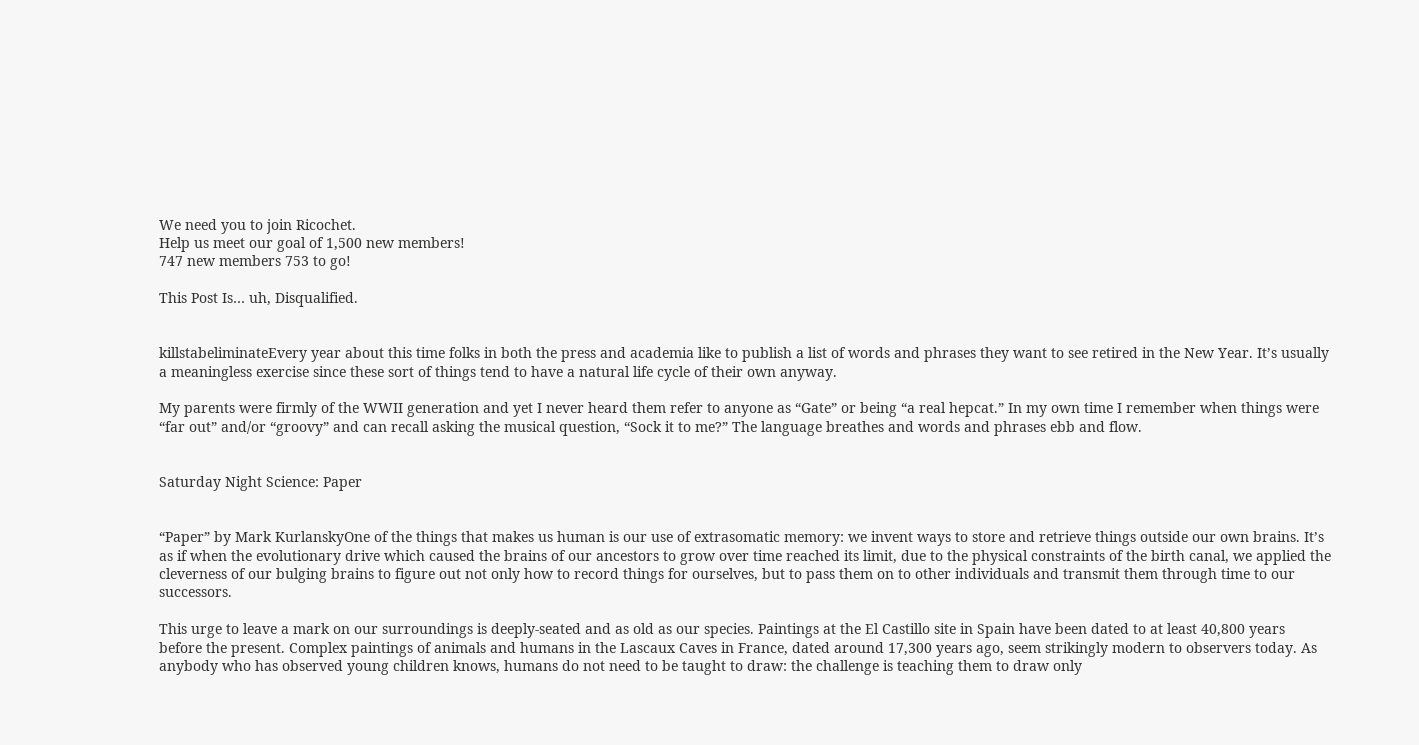We need you to join Ricochet.
Help us meet our goal of 1,500 new members!
747 new members 753 to go!

This Post Is… uh, Disqualified.


killstabeliminateEvery year about this time folks in both the press and academia like to publish a list of words and phrases they want to see retired in the New Year. It’s usually a meaningless exercise since these sort of things tend to have a natural life cycle of their own anyway.

My parents were firmly of the WWII generation and yet I never heard them refer to anyone as “Gate” or being “a real hepcat.” In my own time I remember when things were “far out” and/or “groovy” and can recall asking the musical question, “Sock it to me?” The language breathes and words and phrases ebb and flow.


Saturday Night Science: Paper


“Paper” by Mark KurlanskyOne of the things that makes us human is our use of extrasomatic memory: we invent ways to store and retrieve things outside our own brains. It’s as if when the evolutionary drive which caused the brains of our ancestors to grow over time reached its limit, due to the physical constraints of the birth canal, we applied the cleverness of our bulging brains to figure out not only how to record things for ourselves, but to pass them on to other individuals and transmit them through time to our successors.

This urge to leave a mark on our surroundings is deeply-seated and as old as our species. Paintings at the El Castillo site in Spain have been dated to at least 40,800 years before the present. Complex paintings of animals and humans in the Lascaux Caves in France, dated around 17,300 years ago, seem strikingly modern to observers today. As anybody who has observed young children knows, humans do not need to be taught to draw: the challenge is teaching them to draw only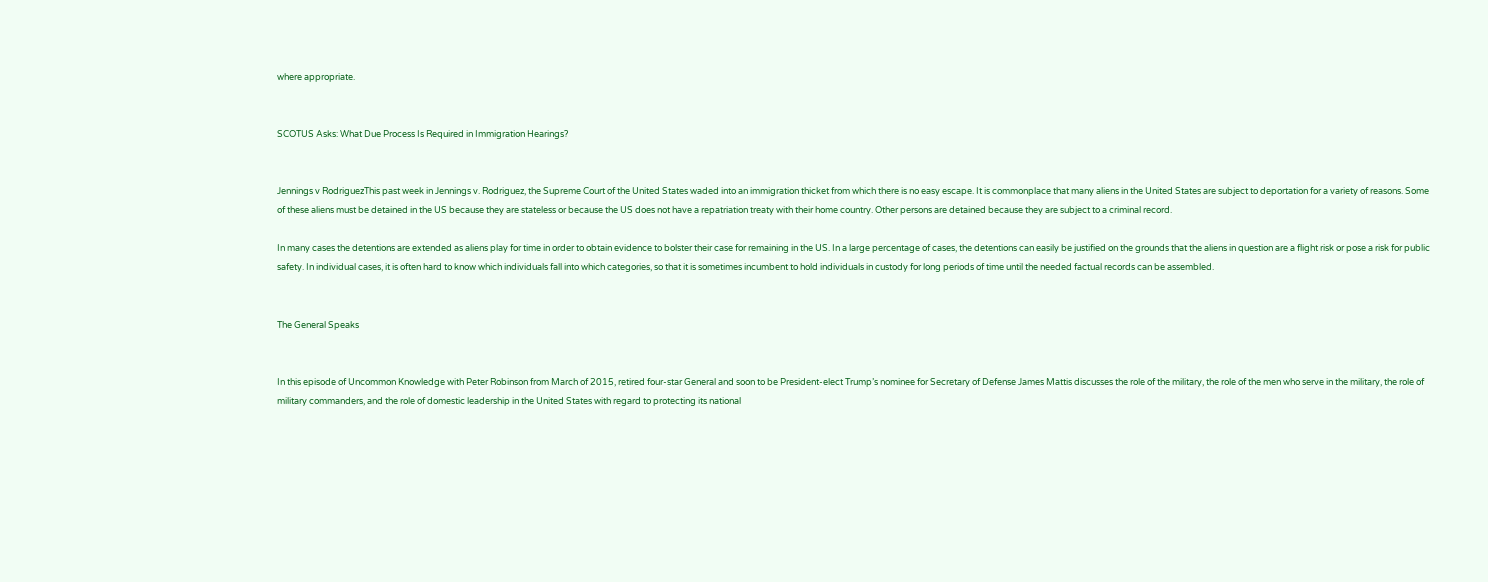where appropriate.


SCOTUS Asks: What Due Process Is Required in Immigration Hearings?


Jennings v RodriguezThis past week in Jennings v. Rodriguez, the Supreme Court of the United States waded into an immigration thicket from which there is no easy escape. It is commonplace that many aliens in the United States are subject to deportation for a variety of reasons. Some of these aliens must be detained in the US because they are stateless or because the US does not have a repatriation treaty with their home country. Other persons are detained because they are subject to a criminal record.

In many cases the detentions are extended as aliens play for time in order to obtain evidence to bolster their case for remaining in the US. In a large percentage of cases, the detentions can easily be justified on the grounds that the aliens in question are a flight risk or pose a risk for public safety. In individual cases, it is often hard to know which individuals fall into which categories, so that it is sometimes incumbent to hold individuals in custody for long periods of time until the needed factual records can be assembled.


The General Speaks


In this episode of Uncommon Knowledge with Peter Robinson from March of 2015, retired four-star General and soon to be President-elect Trump’s nominee for Secretary of Defense James Mattis discusses the role of the military, the role of the men who serve in the military, the role of military commanders, and the role of domestic leadership in the United States with regard to protecting its national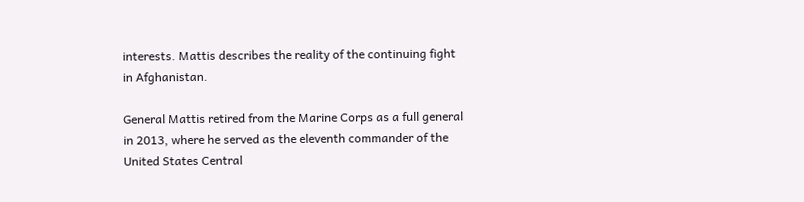interests. Mattis describes the reality of the continuing fight in Afghanistan.

General Mattis retired from the Marine Corps as a full general in 2013, where he served as the eleventh commander of the United States Central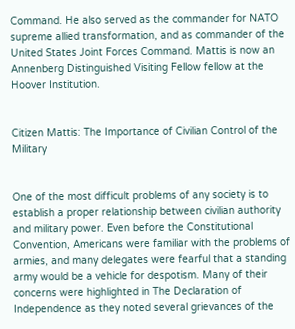Command. He also served as the commander for NATO supreme allied transformation, and as commander of the United States Joint Forces Command. Mattis is now an Annenberg Distinguished Visiting Fellow fellow at the Hoover Institution.


Citizen Mattis: The Importance of Civilian Control of the Military


One of the most difficult problems of any society is to establish a proper relationship between civilian authority and military power. Even before the Constitutional Convention, Americans were familiar with the problems of armies, and many delegates were fearful that a standing army would be a vehicle for despotism. Many of their concerns were highlighted in The Declaration of Independence as they noted several grievances of the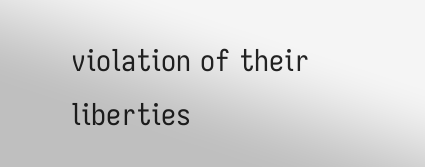violation of their liberties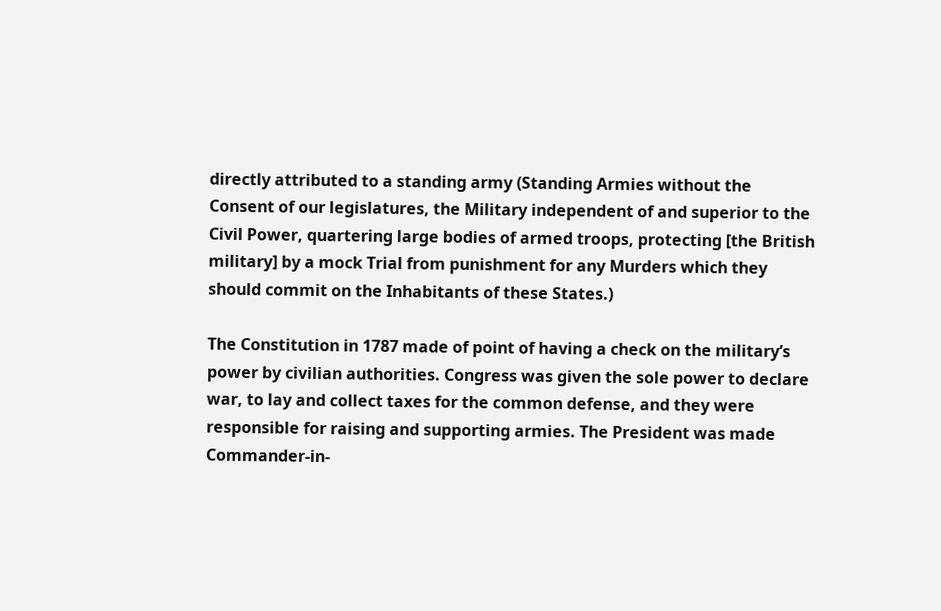directly attributed to a standing army (Standing Armies without the Consent of our legislatures, the Military independent of and superior to the Civil Power, quartering large bodies of armed troops, protecting [the British military] by a mock Trial from punishment for any Murders which they should commit on the Inhabitants of these States.)

The Constitution in 1787 made of point of having a check on the military’s power by civilian authorities. Congress was given the sole power to declare war, to lay and collect taxes for the common defense, and they were responsible for raising and supporting armies. The President was made Commander-in-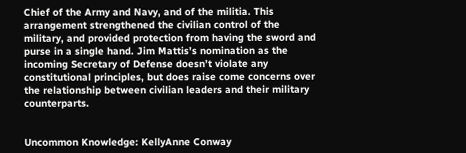Chief of the Army and Navy, and of the militia. This arrangement strengthened the civilian control of the military, and provided protection from having the sword and purse in a single hand. Jim Mattis’s nomination as the incoming Secretary of Defense doesn’t violate any constitutional principles, but does raise come concerns over the relationship between civilian leaders and their military counterparts.


Uncommon Knowledge: KellyAnne Conway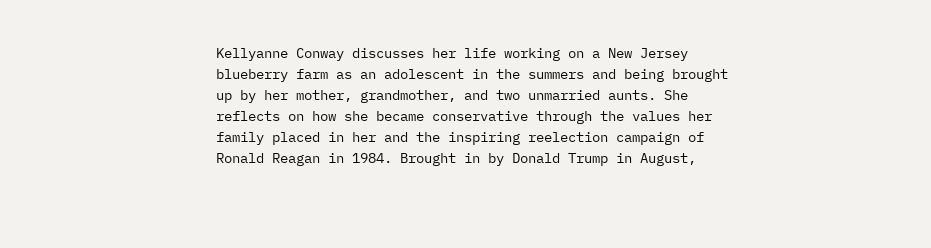Kellyanne Conway discusses her life working on a New Jersey blueberry farm as an adolescent in the summers and being brought up by her mother, grandmother, and two unmarried aunts. She reflects on how she became conservative through the values her family placed in her and the inspiring reelection campaign of Ronald Reagan in 1984. Brought in by Donald Trump in August,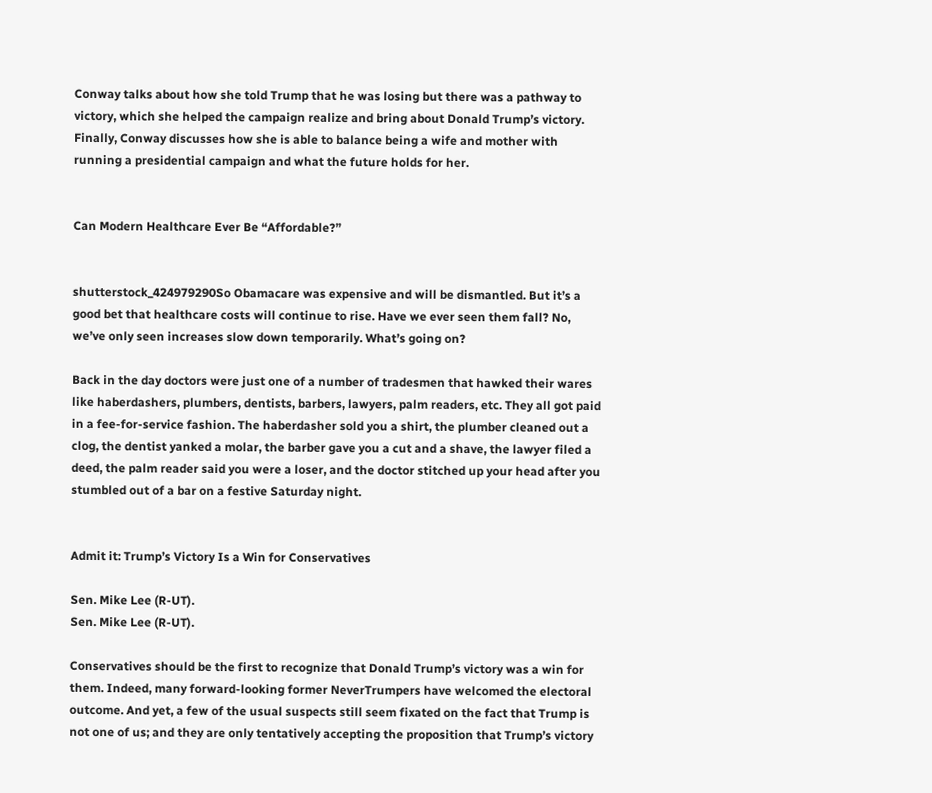Conway talks about how she told Trump that he was losing but there was a pathway to victory, which she helped the campaign realize and bring about Donald Trump’s victory. Finally, Conway discusses how she is able to balance being a wife and mother with running a presidential campaign and what the future holds for her.


Can Modern Healthcare Ever Be “Affordable?”


shutterstock_424979290So Obamacare was expensive and will be dismantled. But it’s a good bet that healthcare costs will continue to rise. Have we ever seen them fall? No, we’ve only seen increases slow down temporarily. What’s going on?

Back in the day doctors were just one of a number of tradesmen that hawked their wares like haberdashers, plumbers, dentists, barbers, lawyers, palm readers, etc. They all got paid in a fee-for-service fashion. The haberdasher sold you a shirt, the plumber cleaned out a clog, the dentist yanked a molar, the barber gave you a cut and a shave, the lawyer filed a deed, the palm reader said you were a loser, and the doctor stitched up your head after you stumbled out of a bar on a festive Saturday night.


Admit it: Trump’s Victory Is a Win for Conservatives

Sen. Mike Lee (R-UT).
Sen. Mike Lee (R-UT).

Conservatives should be the first to recognize that Donald Trump’s victory was a win for them. Indeed, many forward-looking former NeverTrumpers have welcomed the electoral outcome. And yet, a few of the usual suspects still seem fixated on the fact that Trump is not one of us; and they are only tentatively accepting the proposition that Trump’s victory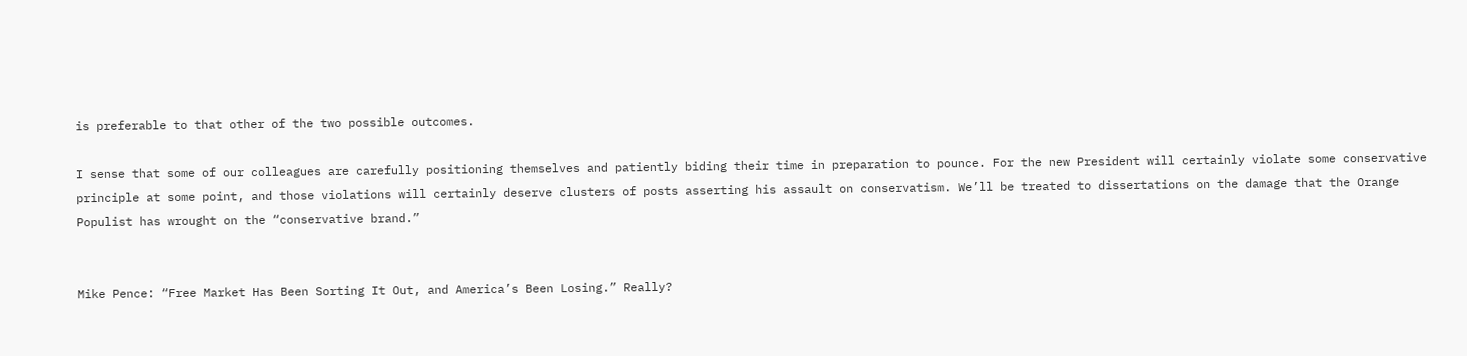is preferable to that other of the two possible outcomes.

I sense that some of our colleagues are carefully positioning themselves and patiently biding their time in preparation to pounce. For the new President will certainly violate some conservative principle at some point, and those violations will certainly deserve clusters of posts asserting his assault on conservatism. We’ll be treated to dissertations on the damage that the Orange Populist has wrought on the “conservative brand.”


Mike Pence: “Free Market Has Been Sorting It Out, and America’s Been Losing.” Really?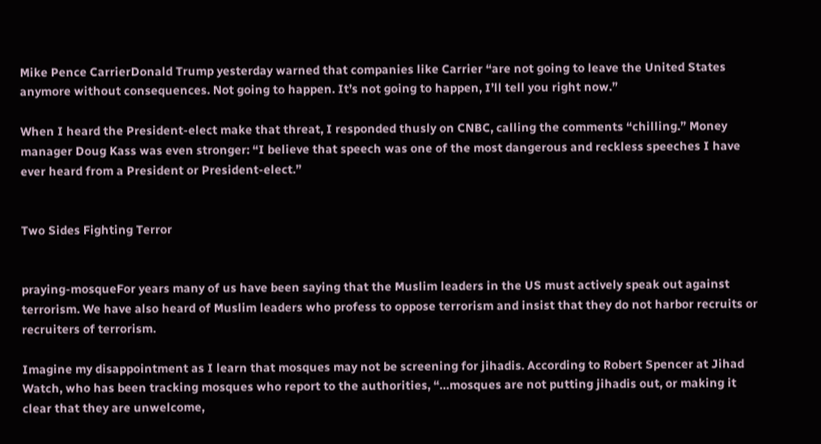Mike Pence CarrierDonald Trump yesterday warned that companies like Carrier “are not going to leave the United States anymore without consequences. Not going to happen. It’s not going to happen, I’ll tell you right now.”

When I heard the President-elect make that threat, I responded thusly on CNBC, calling the comments “chilling.” Money manager Doug Kass was even stronger: “I believe that speech was one of the most dangerous and reckless speeches I have ever heard from a President or President-elect.”


Two Sides Fighting Terror


praying-mosqueFor years many of us have been saying that the Muslim leaders in the US must actively speak out against terrorism. We have also heard of Muslim leaders who profess to oppose terrorism and insist that they do not harbor recruits or recruiters of terrorism.

Imagine my disappointment as I learn that mosques may not be screening for jihadis. According to Robert Spencer at Jihad Watch, who has been tracking mosques who report to the authorities, “…mosques are not putting jihadis out, or making it clear that they are unwelcome,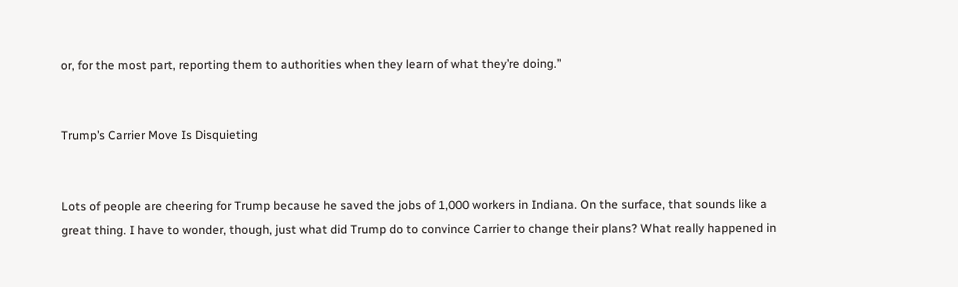or, for the most part, reporting them to authorities when they learn of what they’re doing.”


Trump’s Carrier Move Is Disquieting


Lots of people are cheering for Trump because he saved the jobs of 1,000 workers in Indiana. On the surface, that sounds like a great thing. I have to wonder, though, just what did Trump do to convince Carrier to change their plans? What really happened in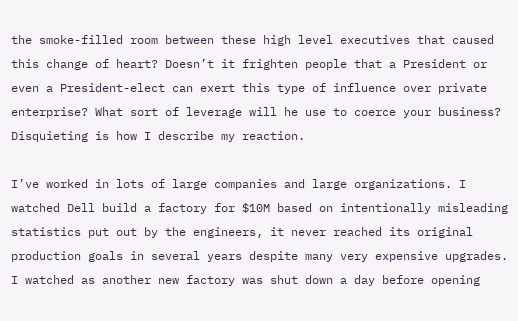the smoke-filled room between these high level executives that caused this change of heart? Doesn’t it frighten people that a President or even a President-elect can exert this type of influence over private enterprise? What sort of leverage will he use to coerce your business? Disquieting is how I describe my reaction.

I’ve worked in lots of large companies and large organizations. I watched Dell build a factory for $10M based on intentionally misleading statistics put out by the engineers, it never reached its original production goals in several years despite many very expensive upgrades. I watched as another new factory was shut down a day before opening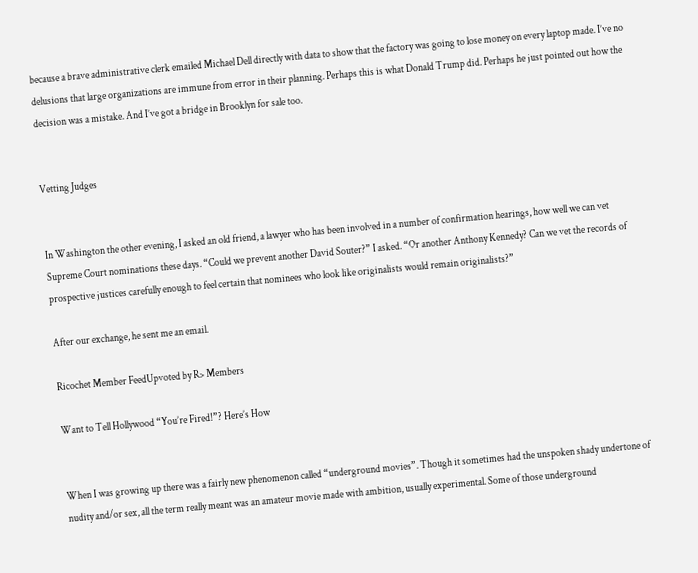because a brave administrative clerk emailed Michael Dell directly with data to show that the factory was going to lose money on every laptop made. I’ve no delusions that large organizations are immune from error in their planning. Perhaps this is what Donald Trump did. Perhaps he just pointed out how the decision was a mistake. And I’ve got a bridge in Brooklyn for sale too.


Vetting Judges


In Washington the other evening, I asked an old friend, a lawyer who has been involved in a number of confirmation hearings, how well we can vet Supreme Court nominations these days. “Could we prevent another David Souter?” I asked. “Or another Anthony Kennedy? Can we vet the records of prospective justices carefully enough to feel certain that nominees who look like originalists would remain originalists?”

After our exchange, he sent me an email.

Ricochet Member FeedUpvoted by R> Members

Want to Tell Hollywood “You’re Fired!”? Here’s How


When I was growing up there was a fairly new phenomenon called “underground movies”. Though it sometimes had the unspoken shady undertone of nudity and/or sex, all the term really meant was an amateur movie made with ambition, usually experimental. Some of those underground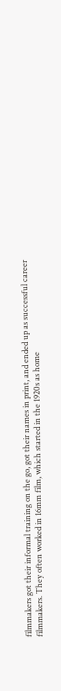filmmakers got their informal training on the go, got their names in print, and ended up as successful career filmmakers. They often worked in 16mm film, which started in the 1920s as home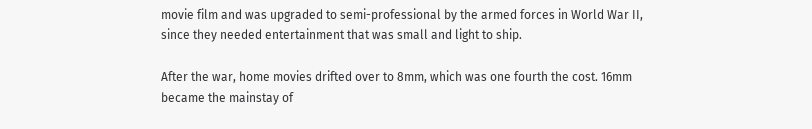movie film and was upgraded to semi-professional by the armed forces in World War II, since they needed entertainment that was small and light to ship.

After the war, home movies drifted over to 8mm, which was one fourth the cost. 16mm became the mainstay of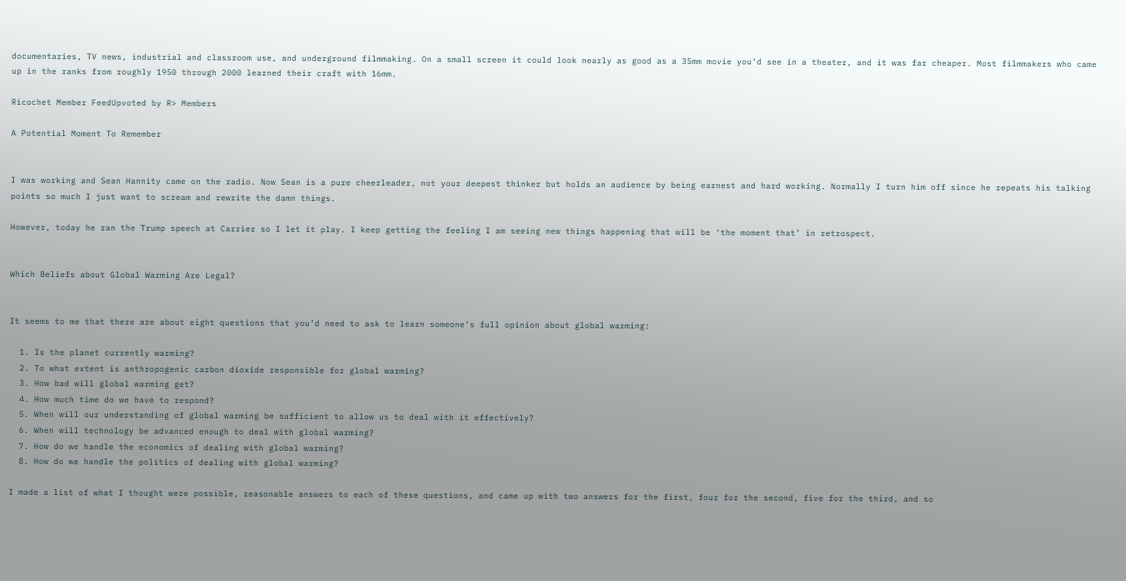documentaries, TV news, industrial and classroom use, and underground filmmaking. On a small screen it could look nearly as good as a 35mm movie you’d see in a theater, and it was far cheaper. Most filmmakers who came up in the ranks from roughly 1950 through 2000 learned their craft with 16mm.

Ricochet Member FeedUpvoted by R> Members

A Potential Moment To Remember


I was working and Sean Hannity came on the radio. Now Sean is a pure cheerleader, not your deepest thinker but holds an audience by being earnest and hard working. Normally I turn him off since he repeats his talking points so much I just want to scream and rewrite the damn things.

However, today he ran the Trump speech at Carrier so I let it play. I keep getting the feeling I am seeing new things happening that will be ‘the moment that’ in retrospect.


Which Beliefs about Global Warming Are Legal?


It seems to me that there are about eight questions that you’d need to ask to learn someone’s full opinion about global warming:

  1. Is the planet currently warming?
  2. To what extent is anthropogenic carbon dioxide responsible for global warming?
  3. How bad will global warming get?
  4. How much time do we have to respond?
  5. When will our understanding of global warming be sufficient to allow us to deal with it effectively?
  6. When will technology be advanced enough to deal with global warming?
  7. How do we handle the economics of dealing with global warming?
  8. How do we handle the politics of dealing with global warming?

I made a list of what I thought were possible, reasonable answers to each of these questions, and came up with two answers for the first, four for the second, five for the third, and so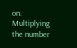on. Multiplying the number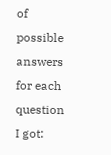of possible answers for each question I got: